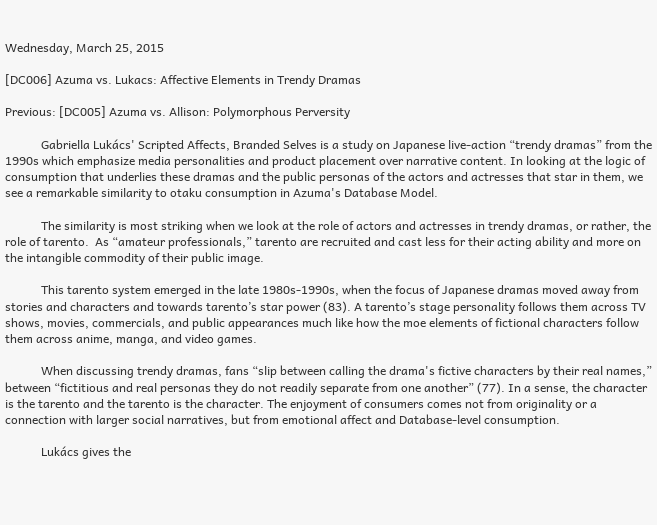Wednesday, March 25, 2015

[DC006] Azuma vs. Lukacs: Affective Elements in Trendy Dramas

Previous: [DC005] Azuma vs. Allison: Polymorphous Perversity

            Gabriella Lukács' Scripted Affects, Branded Selves is a study on Japanese live-action “trendy dramas” from the 1990s which emphasize media personalities and product placement over narrative content. In looking at the logic of consumption that underlies these dramas and the public personas of the actors and actresses that star in them, we see a remarkable similarity to otaku consumption in Azuma's Database Model.

            The similarity is most striking when we look at the role of actors and actresses in trendy dramas, or rather, the role of tarento.  As “amateur professionals,” tarento are recruited and cast less for their acting ability and more on the intangible commodity of their public image.

            This tarento system emerged in the late 1980s-1990s, when the focus of Japanese dramas moved away from stories and characters and towards tarento’s star power (83). A tarento’s stage personality follows them across TV shows, movies, commercials, and public appearances much like how the moe elements of fictional characters follow them across anime, manga, and video games.

            When discussing trendy dramas, fans “slip between calling the drama's fictive characters by their real names,” between “fictitious and real personas they do not readily separate from one another” (77). In a sense, the character is the tarento and the tarento is the character. The enjoyment of consumers comes not from originality or a connection with larger social narratives, but from emotional affect and Database-level consumption.

            Lukács gives the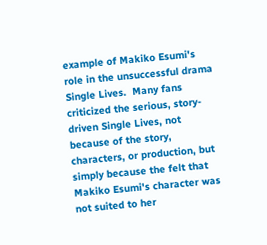example of Makiko Esumi's role in the unsuccessful drama Single Lives.  Many fans criticized the serious, story-driven Single Lives, not because of the story, characters, or production, but simply because the felt that Makiko Esumi's character was not suited to her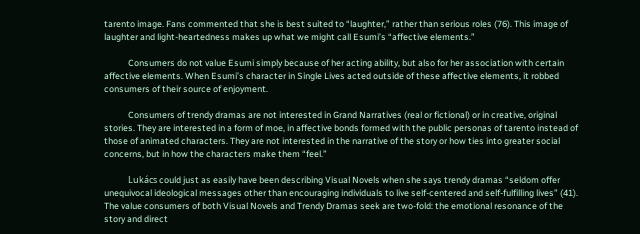tarento image. Fans commented that she is best suited to “laughter,” rather than serious roles (76). This image of laughter and light-heartedness makes up what we might call Esumi’s “affective elements.”

            Consumers do not value Esumi simply because of her acting ability, but also for her association with certain affective elements. When Esumi’s character in Single Lives acted outside of these affective elements, it robbed consumers of their source of enjoyment.

            Consumers of trendy dramas are not interested in Grand Narratives (real or fictional) or in creative, original stories. They are interested in a form of moe, in affective bonds formed with the public personas of tarento instead of those of animated characters. They are not interested in the narrative of the story or how ties into greater social concerns, but in how the characters make them “feel.”

            Lukács could just as easily have been describing Visual Novels when she says trendy dramas “seldom offer unequivocal ideological messages other than encouraging individuals to live self-centered and self-fulfilling lives” (41). The value consumers of both Visual Novels and Trendy Dramas seek are two-fold: the emotional resonance of the story and direct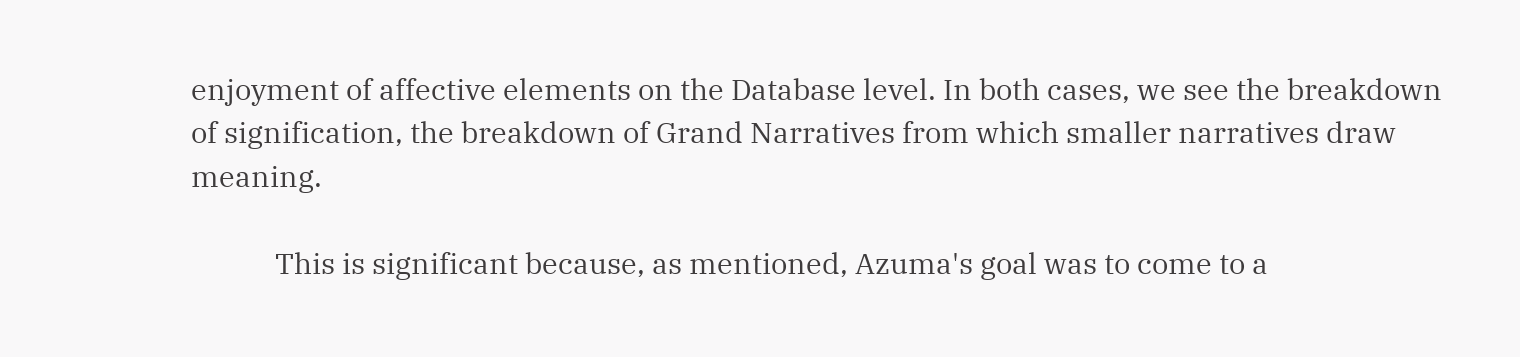enjoyment of affective elements on the Database level. In both cases, we see the breakdown of signification, the breakdown of Grand Narratives from which smaller narratives draw meaning.

            This is significant because, as mentioned, Azuma's goal was to come to a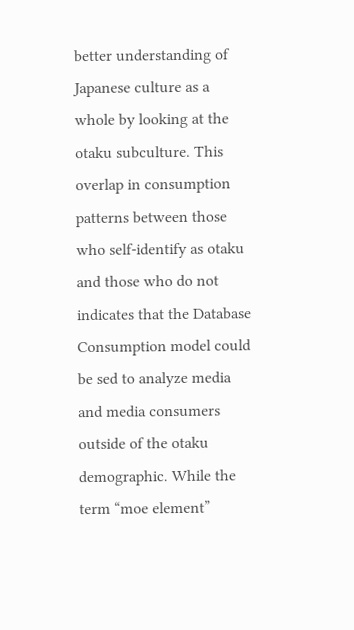better understanding of Japanese culture as a whole by looking at the otaku subculture. This overlap in consumption patterns between those who self-identify as otaku and those who do not indicates that the Database Consumption model could be sed to analyze media and media consumers outside of the otaku demographic. While the term “moe element”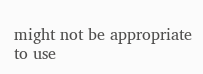might not be appropriate to use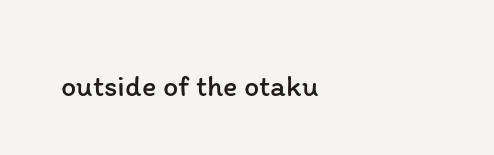outside of the otaku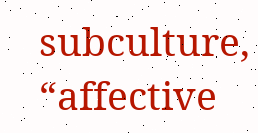subculture, “affective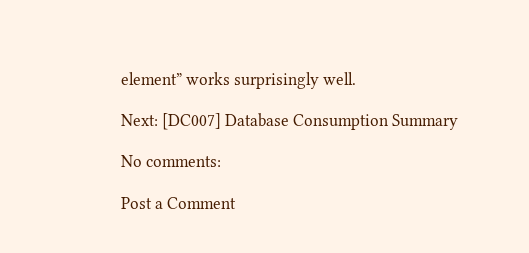element” works surprisingly well.

Next: [DC007] Database Consumption Summary

No comments:

Post a Comment